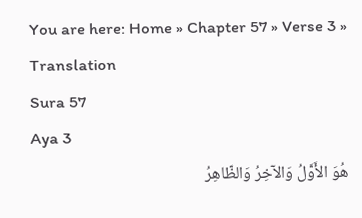You are here: Home » Chapter 57 » Verse 3 » Translation
Sura 57
Aya 3
هُوَ الأَوَّلُ وَالآخِرُ وَالظّاهِرُ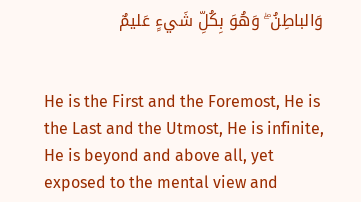وَالباطِنُ ۖ وَهُوَ بِكُلِّ شَيءٍ عَليمٌ


He is the First and the Foremost, He is the Last and the Utmost, He is infinite, He is beyond and above all, yet exposed to the mental view and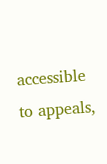accessible to appeals,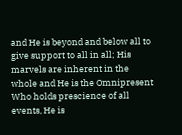and He is beyond and below all to give support to all in all; His marvels are inherent in the whole and He is the Omnipresent Who holds prescience of all events, He is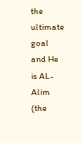the ultimate goal and He is AL-Alim (the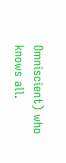Omniscient) who knows all.